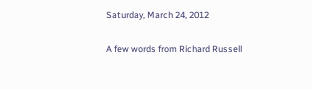Saturday, March 24, 2012

A few words from Richard Russell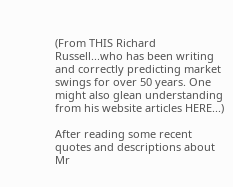(From THIS Richard Russell...who has been writing and correctly predicting market swings for over 50 years. One might also glean understanding from his website articles HERE...)

After reading some recent quotes and descriptions about Mr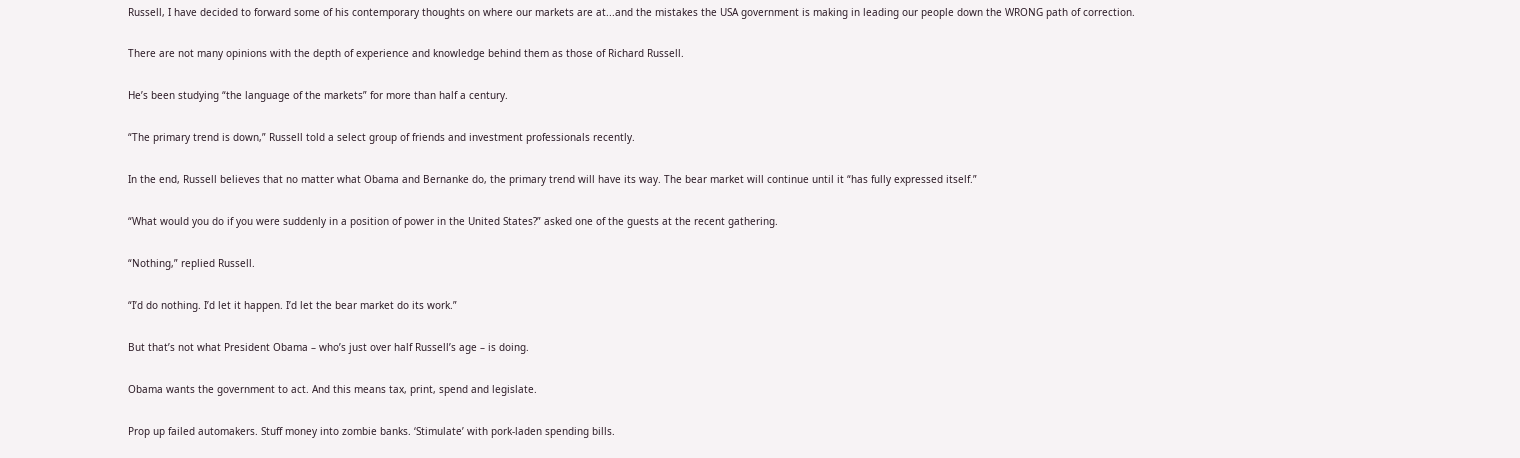Russell, I have decided to forward some of his contemporary thoughts on where our markets are at...and the mistakes the USA government is making in leading our people down the WRONG path of correction.

There are not many opinions with the depth of experience and knowledge behind them as those of Richard Russell.

He’s been studying “the language of the markets” for more than half a century.

“The primary trend is down,” Russell told a select group of friends and investment professionals recently.

In the end, Russell believes that no matter what Obama and Bernanke do, the primary trend will have its way. The bear market will continue until it “has fully expressed itself.”

“What would you do if you were suddenly in a position of power in the United States?” asked one of the guests at the recent gathering.

“Nothing,” replied Russell.

“I’d do nothing. I’d let it happen. I’d let the bear market do its work.”

But that’s not what President Obama – who’s just over half Russell’s age – is doing.

Obama wants the government to act. And this means tax, print, spend and legislate.

Prop up failed automakers. Stuff money into zombie banks. ‘Stimulate’ with pork-laden spending bills.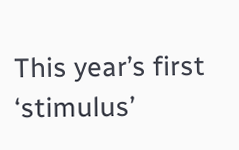This year’s first ‘stimulus’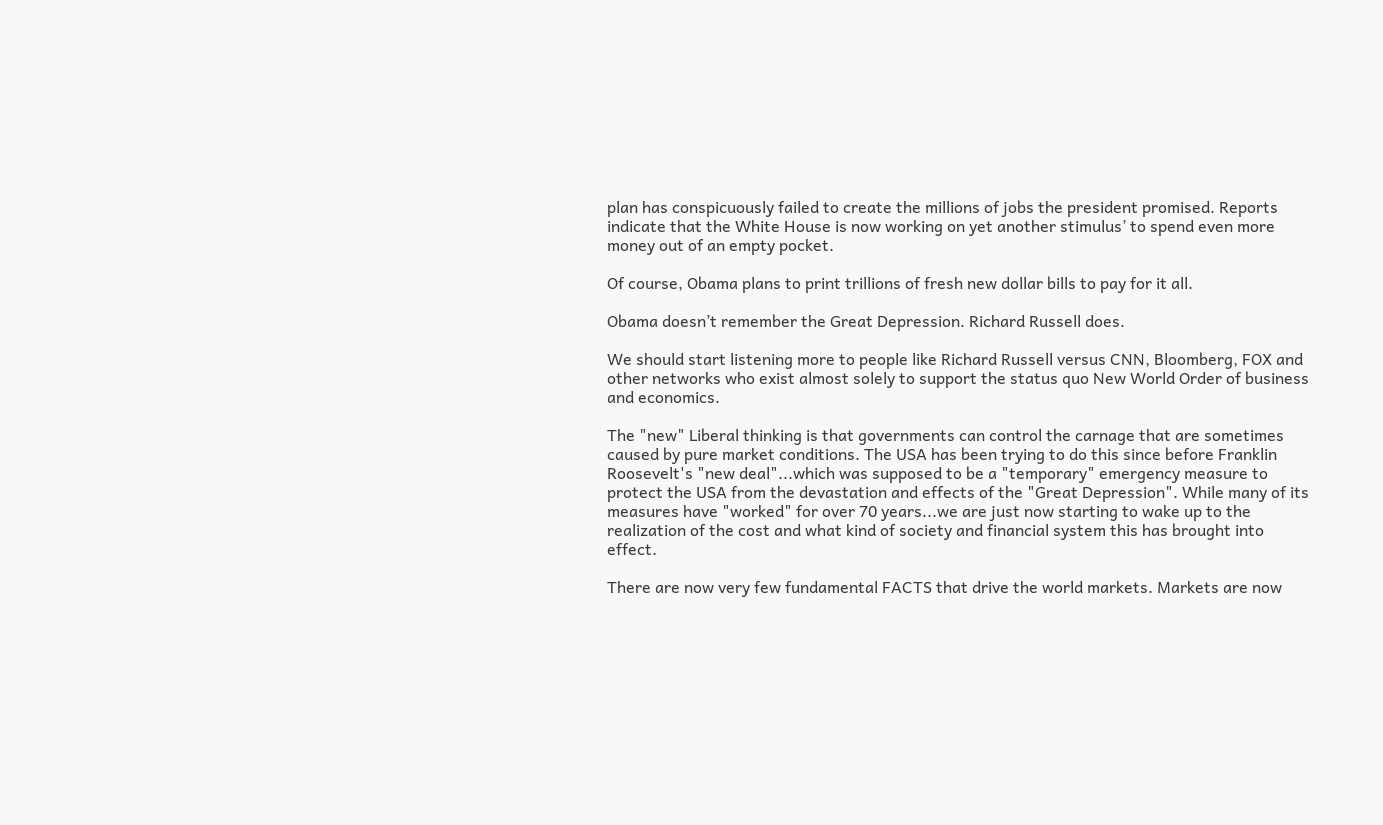plan has conspicuously failed to create the millions of jobs the president promised. Reports indicate that the White House is now working on yet another stimulus’ to spend even more money out of an empty pocket.

Of course, Obama plans to print trillions of fresh new dollar bills to pay for it all.

Obama doesn’t remember the Great Depression. Richard Russell does.

We should start listening more to people like Richard Russell versus CNN, Bloomberg, FOX and other networks who exist almost solely to support the status quo New World Order of business and economics.

The "new" Liberal thinking is that governments can control the carnage that are sometimes caused by pure market conditions. The USA has been trying to do this since before Franklin Roosevelt's "new deal"...which was supposed to be a "temporary" emergency measure to protect the USA from the devastation and effects of the "Great Depression". While many of its measures have "worked" for over 70 years...we are just now starting to wake up to the realization of the cost and what kind of society and financial system this has brought into effect.

There are now very few fundamental FACTS that drive the world markets. Markets are now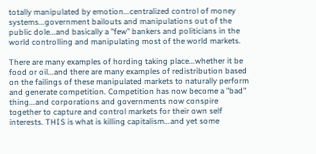totally manipulated by emotion...centralized control of money systems...government bailouts and manipulations out of the public dole...and basically a "few" bankers and politicians in the world controlling and manipulating most of the world markets.

There are many examples of hording taking place...whether it be food or oil...and there are many examples of redistribution based on the failings of these manipulated markets to naturally perform and generate competition. Competition has now become a "bad" thing...and corporations and governments now conspire together to capture and control markets for their own self interests. THIS is what is killing capitalism...and yet some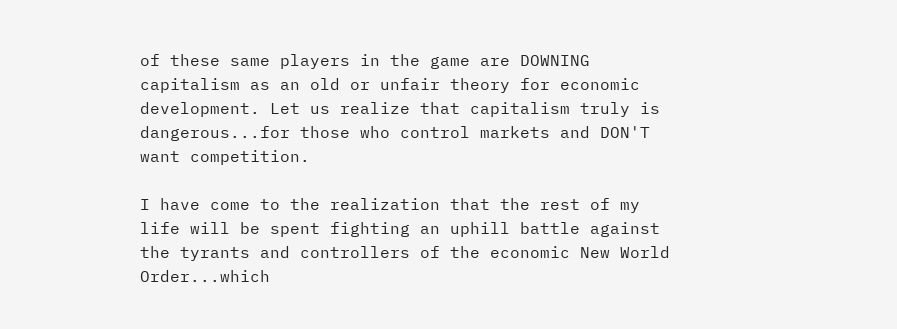of these same players in the game are DOWNING capitalism as an old or unfair theory for economic development. Let us realize that capitalism truly is dangerous...for those who control markets and DON'T want competition.

I have come to the realization that the rest of my life will be spent fighting an uphill battle against the tyrants and controllers of the economic New World Order...which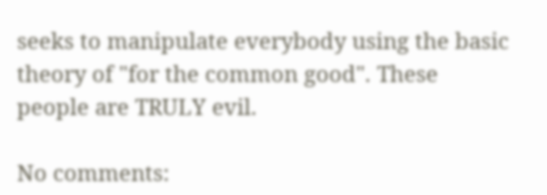seeks to manipulate everybody using the basic theory of "for the common good". These people are TRULY evil.

No comments: